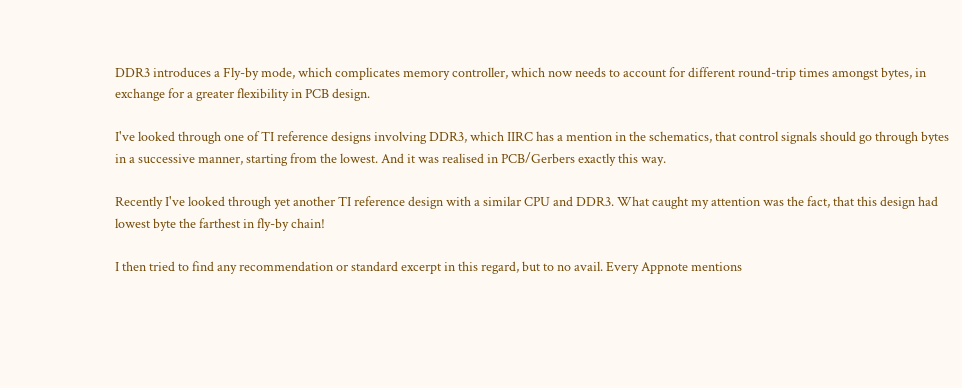DDR3 introduces a Fly-by mode, which complicates memory controller, which now needs to account for different round-trip times amongst bytes, in exchange for a greater flexibility in PCB design.

I've looked through one of TI reference designs involving DDR3, which IIRC has a mention in the schematics, that control signals should go through bytes in a successive manner, starting from the lowest. And it was realised in PCB/Gerbers exactly this way.

Recently I've looked through yet another TI reference design with a similar CPU and DDR3. What caught my attention was the fact, that this design had lowest byte the farthest in fly-by chain!

I then tried to find any recommendation or standard excerpt in this regard, but to no avail. Every Appnote mentions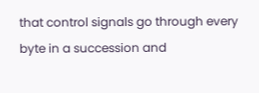that control signals go through every byte in a succession and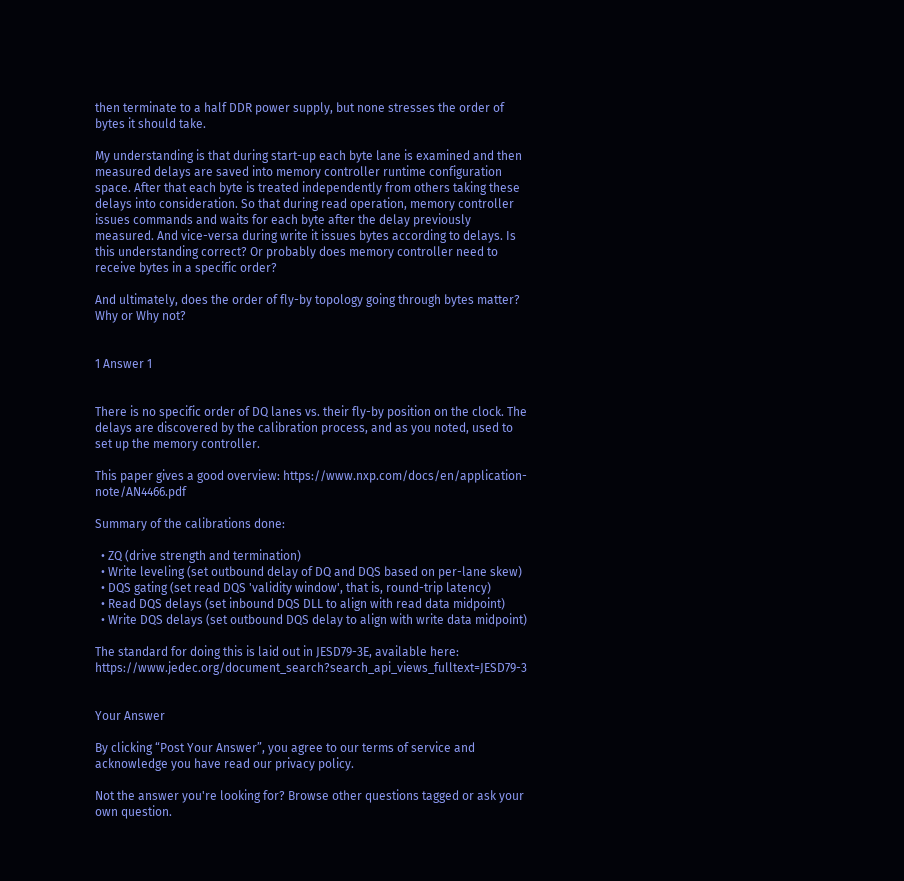then terminate to a half DDR power supply, but none stresses the order of bytes it should take.

My understanding is that during start-up each byte lane is examined and then measured delays are saved into memory controller runtime configuration space. After that each byte is treated independently from others taking these delays into consideration. So that during read operation, memory controller issues commands and waits for each byte after the delay previously measured. And vice-versa during write it issues bytes according to delays. Is this understanding correct? Or probably does memory controller need to receive bytes in a specific order?

And ultimately, does the order of fly-by topology going through bytes matter? Why or Why not?


1 Answer 1


There is no specific order of DQ lanes vs. their fly-by position on the clock. The delays are discovered by the calibration process, and as you noted, used to set up the memory controller.

This paper gives a good overview: https://www.nxp.com/docs/en/application-note/AN4466.pdf

Summary of the calibrations done:

  • ZQ (drive strength and termination)
  • Write leveling (set outbound delay of DQ and DQS based on per-lane skew)
  • DQS gating (set read DQS 'validity window', that is, round-trip latency)
  • Read DQS delays (set inbound DQS DLL to align with read data midpoint)
  • Write DQS delays (set outbound DQS delay to align with write data midpoint)

The standard for doing this is laid out in JESD79-3E, available here: https://www.jedec.org/document_search?search_api_views_fulltext=JESD79-3


Your Answer

By clicking “Post Your Answer”, you agree to our terms of service and acknowledge you have read our privacy policy.

Not the answer you're looking for? Browse other questions tagged or ask your own question.